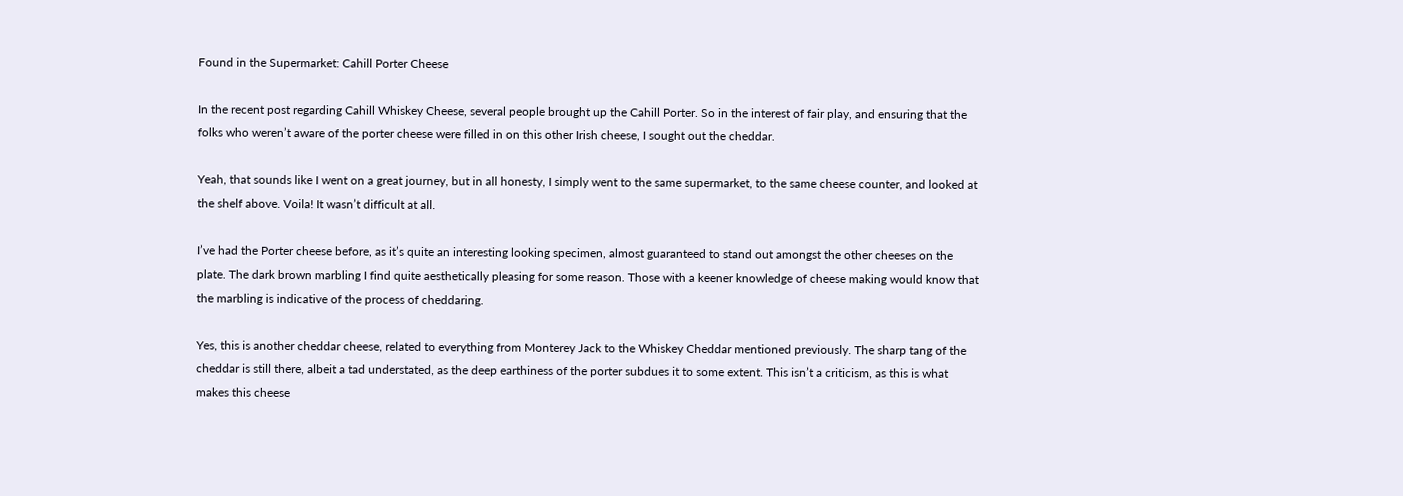Found in the Supermarket: Cahill Porter Cheese

In the recent post regarding Cahill Whiskey Cheese, several people brought up the Cahill Porter. So in the interest of fair play, and ensuring that the folks who weren’t aware of the porter cheese were filled in on this other Irish cheese, I sought out the cheddar.

Yeah, that sounds like I went on a great journey, but in all honesty, I simply went to the same supermarket, to the same cheese counter, and looked at the shelf above. Voila! It wasn’t difficult at all.

I’ve had the Porter cheese before, as it’s quite an interesting looking specimen, almost guaranteed to stand out amongst the other cheeses on the plate. The dark brown marbling I find quite aesthetically pleasing for some reason. Those with a keener knowledge of cheese making would know that the marbling is indicative of the process of cheddaring.

Yes, this is another cheddar cheese, related to everything from Monterey Jack to the Whiskey Cheddar mentioned previously. The sharp tang of the cheddar is still there, albeit a tad understated, as the deep earthiness of the porter subdues it to some extent. This isn’t a criticism, as this is what makes this cheese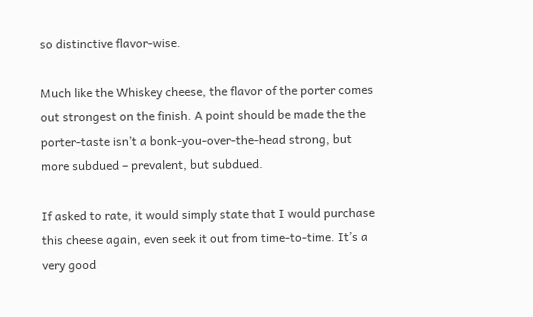so distinctive flavor-wise.

Much like the Whiskey cheese, the flavor of the porter comes out strongest on the finish. A point should be made the the porter-taste isn’t a bonk-you-over-the-head strong, but more subdued – prevalent, but subdued.

If asked to rate, it would simply state that I would purchase this cheese again, even seek it out from time-to-time. It’s a very good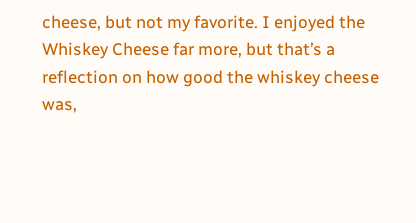cheese, but not my favorite. I enjoyed the Whiskey Cheese far more, but that’s a reflection on how good the whiskey cheese was,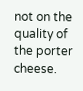not on the quality of the porter cheese.